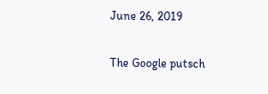June 26, 2019

The Google putsch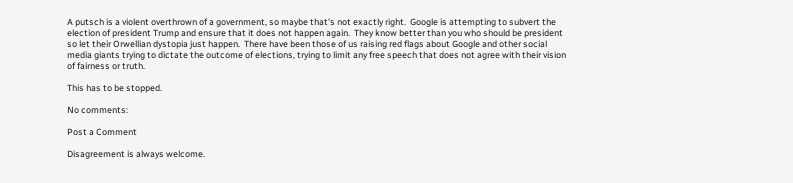A putsch is a violent overthrown of a government, so maybe that's not exactly right.  Google is attempting to subvert the election of president Trump and ensure that it does not happen again.  They know better than you who should be president so let their Orwellian dystopia just happen.  There have been those of us raising red flags about Google and other social media giants trying to dictate the outcome of elections, trying to limit any free speech that does not agree with their vision of fairness or truth.

This has to be stopped.

No comments:

Post a Comment

Disagreement is always welcome.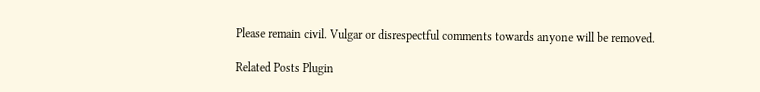Please remain civil. Vulgar or disrespectful comments towards anyone will be removed.

Related Posts Plugin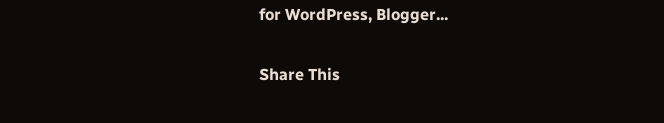for WordPress, Blogger...

Share This